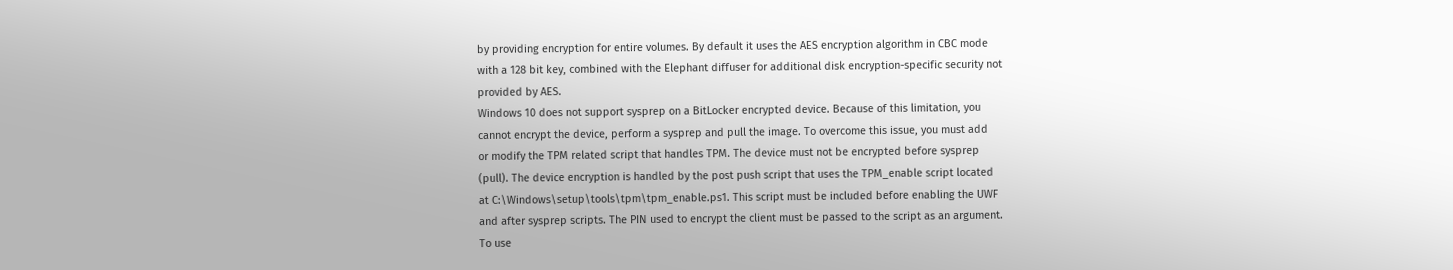by providing encryption for entire volumes. By default it uses the AES encryption algorithm in CBC mode
with a 128 bit key, combined with the Elephant diffuser for additional disk encryption-specific security not
provided by AES.
Windows 10 does not support sysprep on a BitLocker encrypted device. Because of this limitation, you
cannot encrypt the device, perform a sysprep and pull the image. To overcome this issue, you must add
or modify the TPM related script that handles TPM. The device must not be encrypted before sysprep
(pull). The device encryption is handled by the post push script that uses the TPM_enable script located
at C:\Windows\setup\tools\tpm\tpm_enable.ps1. This script must be included before enabling the UWF
and after sysprep scripts. The PIN used to encrypt the client must be passed to the script as an argument.
To use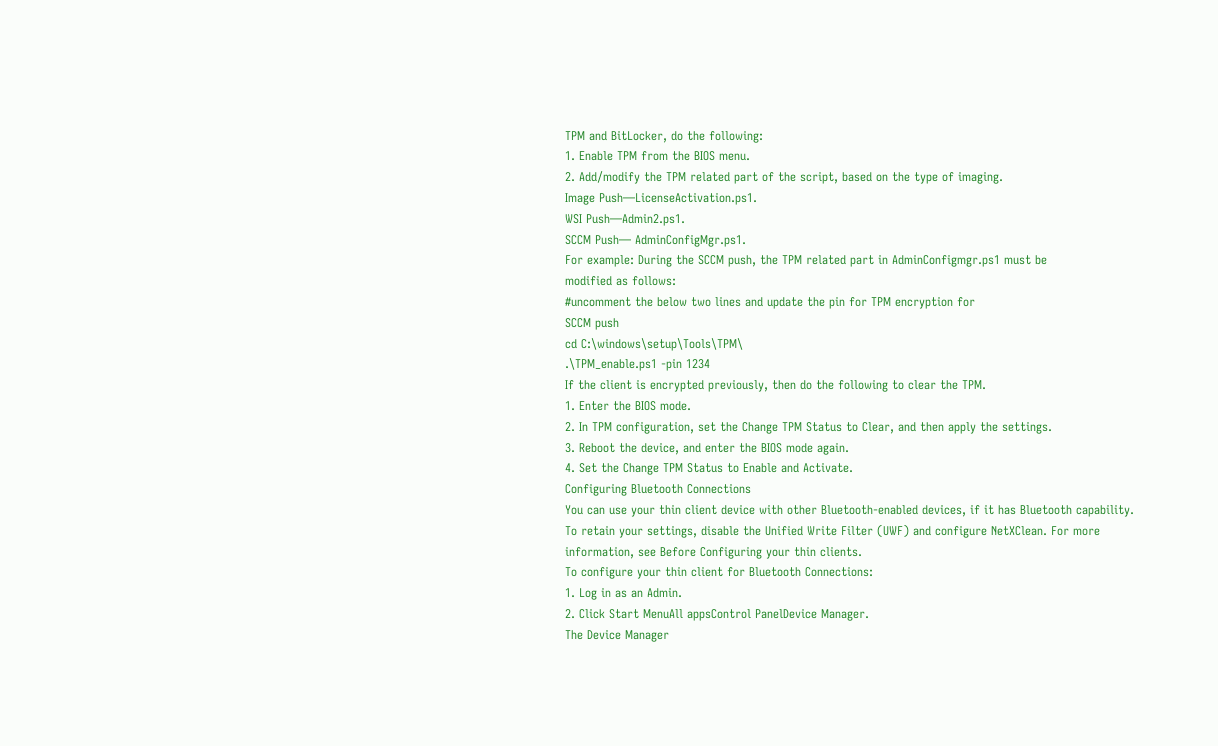TPM and BitLocker, do the following:
1. Enable TPM from the BIOS menu.
2. Add/modify the TPM related part of the script, based on the type of imaging.
Image Push—LicenseActivation.ps1.
WSI Push—Admin2.ps1.
SCCM Push— AdminConfigMgr.ps1.
For example: During the SCCM push, the TPM related part in AdminConfigmgr.ps1 must be
modified as follows:
#uncomment the below two lines and update the pin for TPM encryption for
SCCM push
cd C:\windows\setup\Tools\TPM\
.\TPM_enable.ps1 -pin 1234
If the client is encrypted previously, then do the following to clear the TPM.
1. Enter the BIOS mode.
2. In TPM configuration, set the Change TPM Status to Clear, and then apply the settings.
3. Reboot the device, and enter the BIOS mode again.
4. Set the Change TPM Status to Enable and Activate.
Configuring Bluetooth Connections
You can use your thin client device with other Bluetooth-enabled devices, if it has Bluetooth capability.
To retain your settings, disable the Unified Write Filter (UWF) and configure NetXClean. For more
information, see Before Configuring your thin clients.
To configure your thin client for Bluetooth Connections:
1. Log in as an Admin.
2. Click Start MenuAll appsControl PanelDevice Manager.
The Device Manager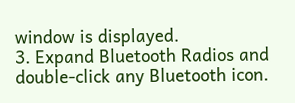window is displayed.
3. Expand Bluetooth Radios and double-click any Bluetooth icon.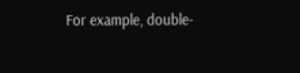For example, double-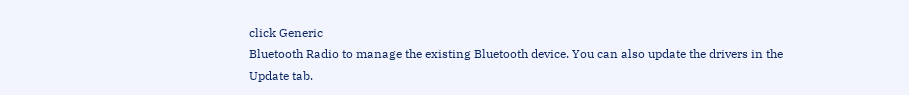click Generic
Bluetooth Radio to manage the existing Bluetooth device. You can also update the drivers in the
Update tab.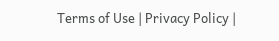Terms of Use | Privacy Policy |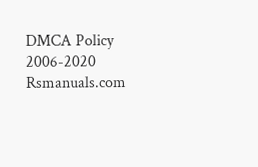DMCA Policy
2006-2020 Rsmanuals.com